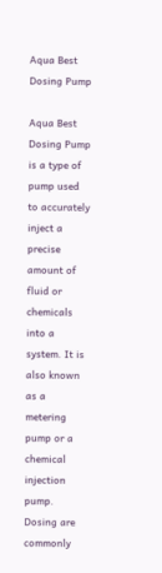Aqua Best Dosing Pump

Aqua Best Dosing Pump is a type of pump used to accurately inject a precise amount of fluid or chemicals into a system. It is also known as a metering pump or a chemical injection pump. Dosing are commonly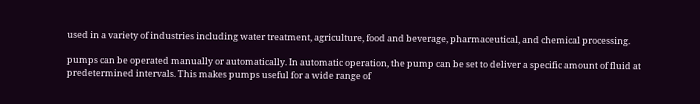used in a variety of industries including water treatment, agriculture, food and beverage, pharmaceutical, and chemical processing.

pumps can be operated manually or automatically. In automatic operation, the pump can be set to deliver a specific amount of fluid at predetermined intervals. This makes pumps useful for a wide range of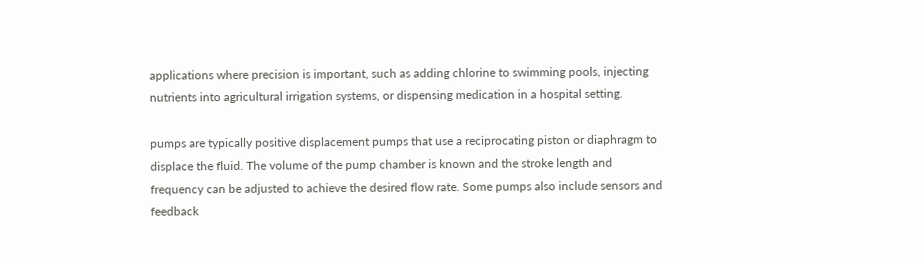applications where precision is important, such as adding chlorine to swimming pools, injecting nutrients into agricultural irrigation systems, or dispensing medication in a hospital setting.

pumps are typically positive displacement pumps that use a reciprocating piston or diaphragm to displace the fluid. The volume of the pump chamber is known and the stroke length and frequency can be adjusted to achieve the desired flow rate. Some pumps also include sensors and feedback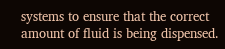systems to ensure that the correct amount of fluid is being dispensed.